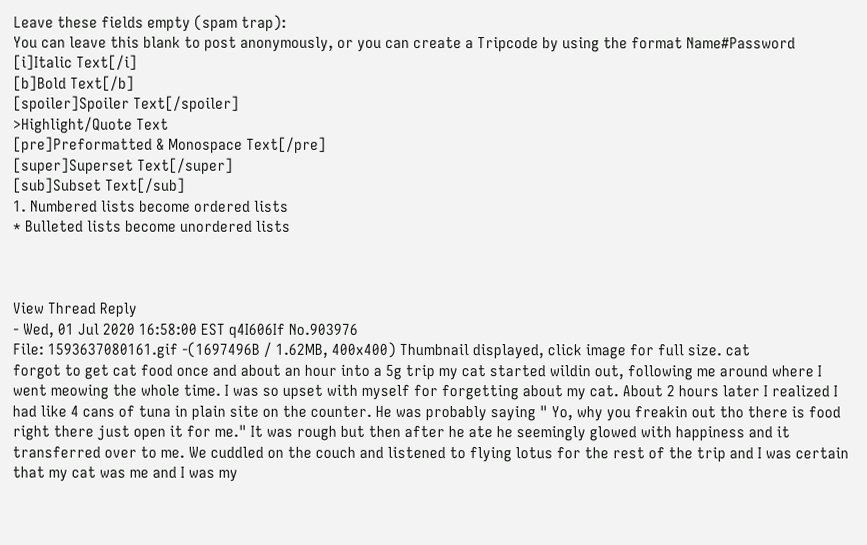Leave these fields empty (spam trap):
You can leave this blank to post anonymously, or you can create a Tripcode by using the format Name#Password
[i]Italic Text[/i]
[b]Bold Text[/b]
[spoiler]Spoiler Text[/spoiler]
>Highlight/Quote Text
[pre]Preformatted & Monospace Text[/pre]
[super]Superset Text[/super]
[sub]Subset Text[/sub]
1. Numbered lists become ordered lists
* Bulleted lists become unordered lists



View Thread Reply
- Wed, 01 Jul 2020 16:58:00 EST q4I606If No.903976
File: 1593637080161.gif -(1697496B / 1.62MB, 400x400) Thumbnail displayed, click image for full size. cat
forgot to get cat food once and about an hour into a 5g trip my cat started wildin out, following me around where I went meowing the whole time. I was so upset with myself for forgetting about my cat. About 2 hours later I realized I had like 4 cans of tuna in plain site on the counter. He was probably saying " Yo, why you freakin out tho there is food right there just open it for me." It was rough but then after he ate he seemingly glowed with happiness and it transferred over to me. We cuddled on the couch and listened to flying lotus for the rest of the trip and I was certain that my cat was me and I was my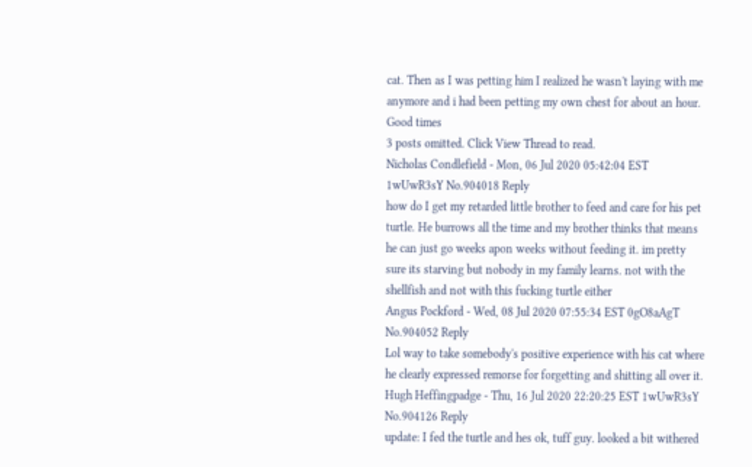cat. Then as I was petting him I realized he wasn't laying with me anymore and i had been petting my own chest for about an hour. Good times
3 posts omitted. Click View Thread to read.
Nicholas Condlefield - Mon, 06 Jul 2020 05:42:04 EST 1wUwR3sY No.904018 Reply
how do I get my retarded little brother to feed and care for his pet turtle. He burrows all the time and my brother thinks that means he can just go weeks apon weeks without feeding it. im pretty sure its starving but nobody in my family learns. not with the shellfish and not with this fucking turtle either
Angus Pockford - Wed, 08 Jul 2020 07:55:34 EST 0gO8aAgT No.904052 Reply
Lol way to take somebody's positive experience with his cat where he clearly expressed remorse for forgetting and shitting all over it.
Hugh Heffingpadge - Thu, 16 Jul 2020 22:20:25 EST 1wUwR3sY No.904126 Reply
update: I fed the turtle and hes ok, tuff guy. looked a bit withered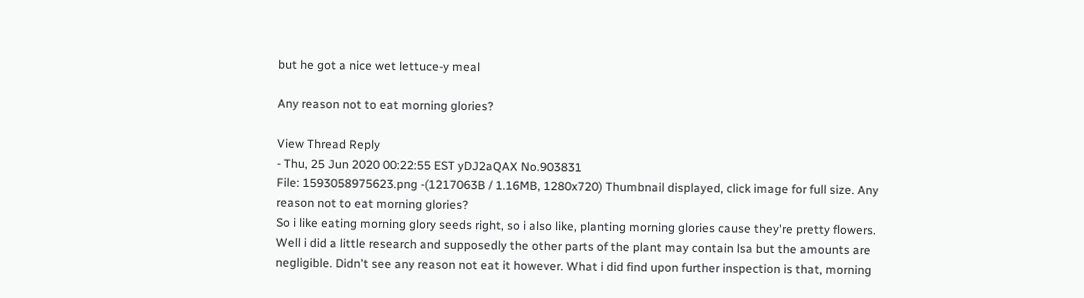but he got a nice wet lettuce-y meal

Any reason not to eat morning glories?

View Thread Reply
- Thu, 25 Jun 2020 00:22:55 EST yDJ2aQAX No.903831
File: 1593058975623.png -(1217063B / 1.16MB, 1280x720) Thumbnail displayed, click image for full size. Any reason not to eat morning glories?
So i like eating morning glory seeds right, so i also like, planting morning glories cause they're pretty flowers. Well i did a little research and supposedly the other parts of the plant may contain lsa but the amounts are negligible. Didn't see any reason not eat it however. What i did find upon further inspection is that, morning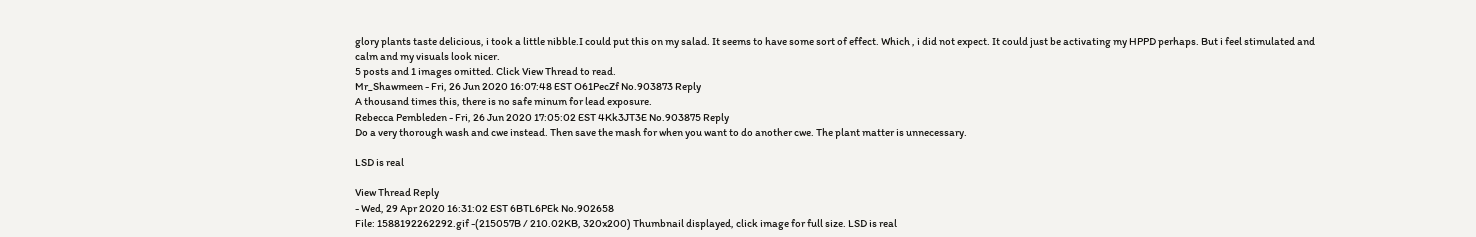glory plants taste delicious, i took a little nibble.I could put this on my salad. It seems to have some sort of effect. Which , i did not expect. It could just be activating my HPPD perhaps. But i feel stimulated and calm and my visuals look nicer.
5 posts and 1 images omitted. Click View Thread to read.
Mr_Shawmeen - Fri, 26 Jun 2020 16:07:48 EST O61PecZf No.903873 Reply
A thousand times this, there is no safe minum for lead exposure.
Rebecca Pembleden - Fri, 26 Jun 2020 17:05:02 EST 4Kk3JT3E No.903875 Reply
Do a very thorough wash and cwe instead. Then save the mash for when you want to do another cwe. The plant matter is unnecessary.

LSD is real

View Thread Reply
- Wed, 29 Apr 2020 16:31:02 EST 6BTL6PEk No.902658
File: 1588192262292.gif -(215057B / 210.02KB, 320x200) Thumbnail displayed, click image for full size. LSD is real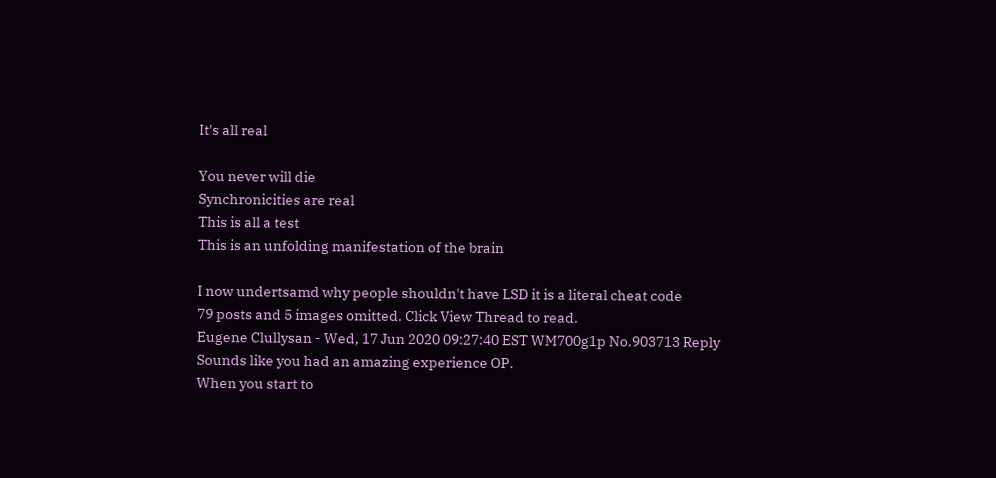It's all real

You never will die
Synchronicities are real
This is all a test
This is an unfolding manifestation of the brain

I now undertsamd why people shouldn't have LSD it is a literal cheat code
79 posts and 5 images omitted. Click View Thread to read.
Eugene Clullysan - Wed, 17 Jun 2020 09:27:40 EST WM700g1p No.903713 Reply
Sounds like you had an amazing experience OP.
When you start to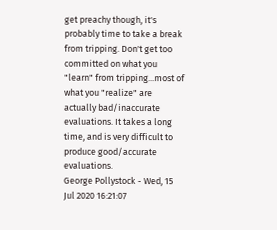get preachy though, it's probably time to take a break from tripping. Don't get too committed on what you "learn" from tripping...most of what you "realize" are actually bad/inaccurate evaluations. It takes a long time, and is very difficult to produce good/accurate evaluations.
George Pollystock - Wed, 15 Jul 2020 16:21:07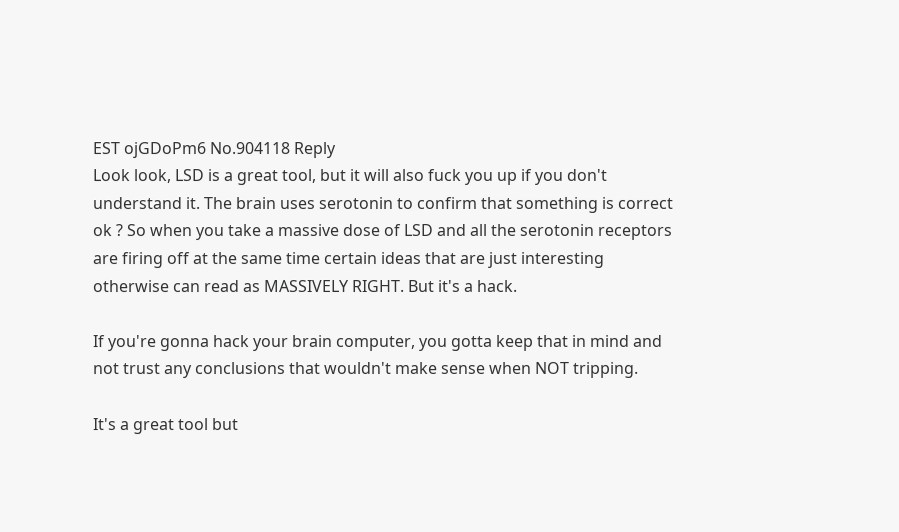EST ojGDoPm6 No.904118 Reply
Look look, LSD is a great tool, but it will also fuck you up if you don't understand it. The brain uses serotonin to confirm that something is correct ok ? So when you take a massive dose of LSD and all the serotonin receptors are firing off at the same time certain ideas that are just interesting otherwise can read as MASSIVELY RIGHT. But it's a hack.

If you're gonna hack your brain computer, you gotta keep that in mind and not trust any conclusions that wouldn't make sense when NOT tripping.

It's a great tool but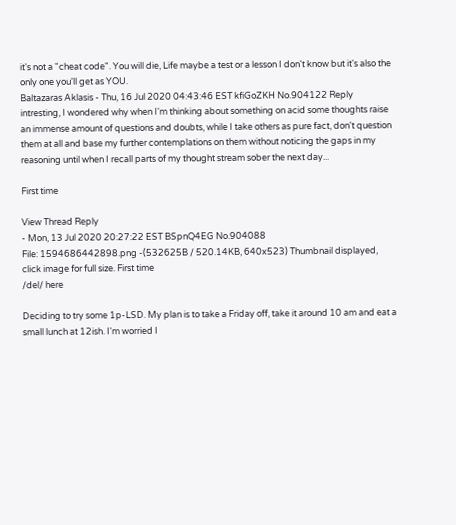it's not a "cheat code". You will die, Life maybe a test or a lesson I don't know but it's also the only one you'll get as YOU.
Baltazaras Aklasis - Thu, 16 Jul 2020 04:43:46 EST kfiGoZKH No.904122 Reply
intresting, I wondered why when I'm thinking about something on acid some thoughts raise an immense amount of questions and doubts, while I take others as pure fact, don't question them at all and base my further contemplations on them without noticing the gaps in my reasoning until when I recall parts of my thought stream sober the next day...

First time

View Thread Reply
- Mon, 13 Jul 2020 20:27:22 EST BSpnQ4EG No.904088
File: 1594686442898.png -(532625B / 520.14KB, 640x523) Thumbnail displayed, click image for full size. First time
/del/ here

Deciding to try some 1p-LSD. My plan is to take a Friday off, take it around 10 am and eat a small lunch at 12ish. I'm worried I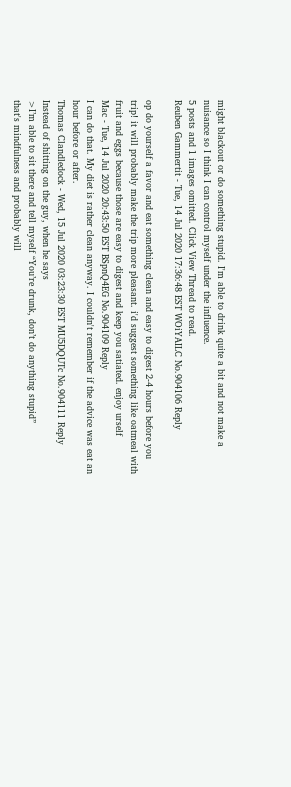might blackout or do something stupid. I'm able to drink quite a bit and not make a nuisance so I think I can control myself under the influence.
5 posts and 1 images omitted. Click View Thread to read.
Reuben Gammertit - Tue, 14 Jul 2020 17:36:48 EST WOiYAILC No.904106 Reply

op do yourself a favor and eat something clean and easy to digest 2-4 hours before you trip! it will probably make the trip more pleasant. i'd suggest something like oatmeal with fruit and eggs because those are easy to digest and keep you satiated. enjoy urself
Mac - Tue, 14 Jul 2020 20:43:50 EST BSpnQ4EG No.904109 Reply
I can do that. My diet is rather clean anyway. I couldn't remember if the advice was eat an hour before or after.
Thomas Clandledock - Wed, 15 Jul 2020 03:23:30 EST MU5DQUTc No.904111 Reply
Instead of shitting on the guy, when he says
>I’m able to sit there and tell myself “You’re drunk, don’t do anything stupid”
that's mindfulness and probably will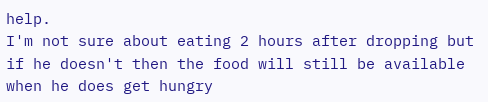help.
I'm not sure about eating 2 hours after dropping but if he doesn't then the food will still be available when he does get hungry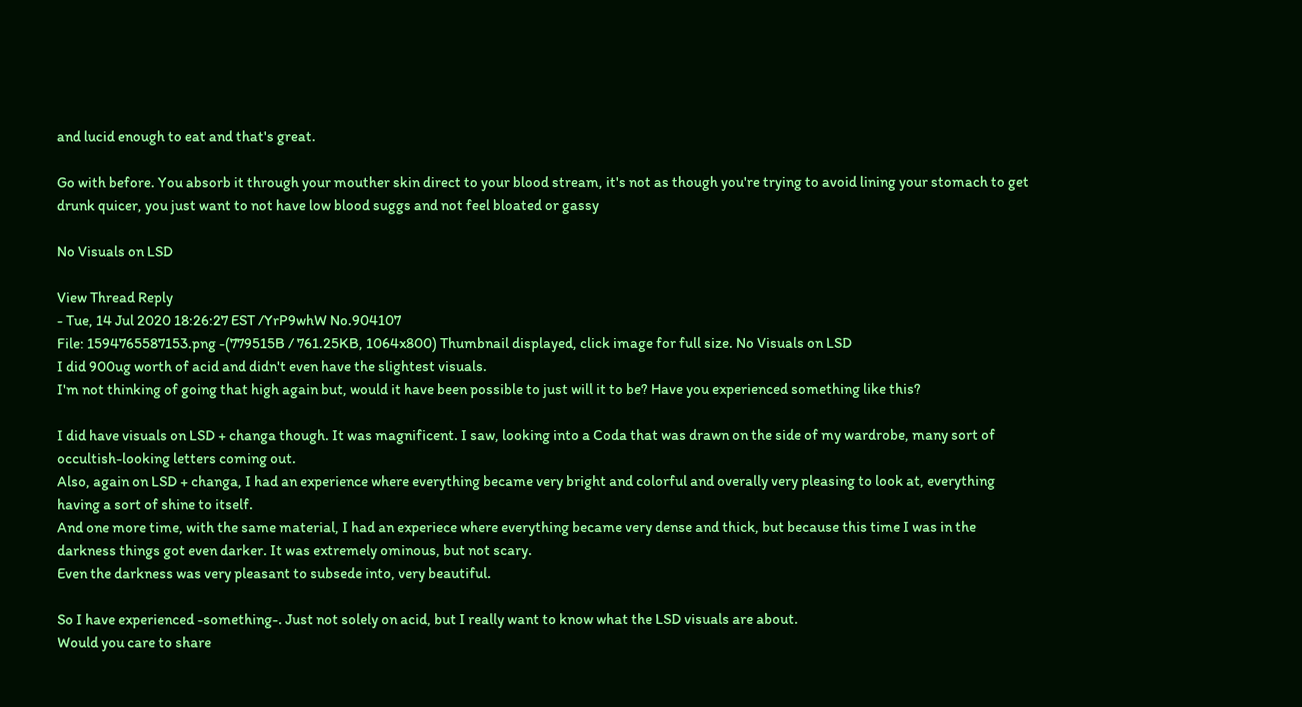and lucid enough to eat and that's great.

Go with before. You absorb it through your mouther skin direct to your blood stream, it's not as though you're trying to avoid lining your stomach to get drunk quicer, you just want to not have low blood suggs and not feel bloated or gassy

No Visuals on LSD

View Thread Reply
- Tue, 14 Jul 2020 18:26:27 EST /YrP9whW No.904107
File: 1594765587153.png -(779515B / 761.25KB, 1064x800) Thumbnail displayed, click image for full size. No Visuals on LSD
I did 900ug worth of acid and didn't even have the slightest visuals.
I'm not thinking of going that high again but, would it have been possible to just will it to be? Have you experienced something like this?

I did have visuals on LSD + changa though. It was magnificent. I saw, looking into a Coda that was drawn on the side of my wardrobe, many sort of occultish-looking letters coming out.
Also, again on LSD + changa, I had an experience where everything became very bright and colorful and overally very pleasing to look at, everything having a sort of shine to itself.
And one more time, with the same material, I had an experiece where everything became very dense and thick, but because this time I was in the darkness things got even darker. It was extremely ominous, but not scary.
Even the darkness was very pleasant to subsede into, very beautiful.

So I have experienced -something-. Just not solely on acid, but I really want to know what the LSD visuals are about.
Would you care to share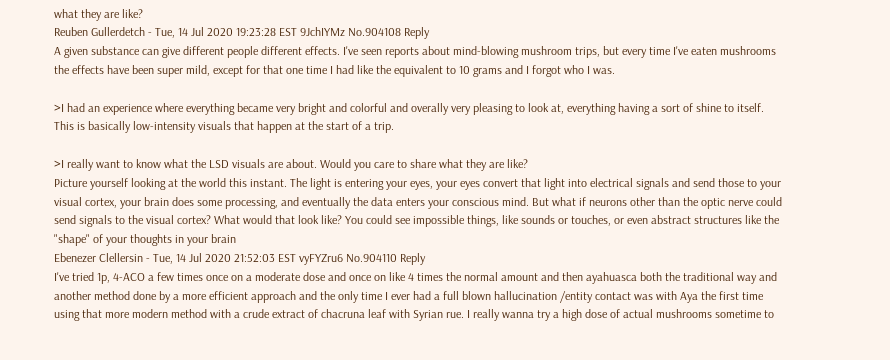what they are like?
Reuben Gullerdetch - Tue, 14 Jul 2020 19:23:28 EST 9JchIYMz No.904108 Reply
A given substance can give different people different effects. I've seen reports about mind-blowing mushroom trips, but every time I've eaten mushrooms the effects have been super mild, except for that one time I had like the equivalent to 10 grams and I forgot who I was.

>I had an experience where everything became very bright and colorful and overally very pleasing to look at, everything having a sort of shine to itself.
This is basically low-intensity visuals that happen at the start of a trip.

>I really want to know what the LSD visuals are about. Would you care to share what they are like?
Picture yourself looking at the world this instant. The light is entering your eyes, your eyes convert that light into electrical signals and send those to your visual cortex, your brain does some processing, and eventually the data enters your conscious mind. But what if neurons other than the optic nerve could send signals to the visual cortex? What would that look like? You could see impossible things, like sounds or touches, or even abstract structures like the "shape" of your thoughts in your brain
Ebenezer Clellersin - Tue, 14 Jul 2020 21:52:03 EST vyFYZru6 No.904110 Reply
I've tried 1p, 4-ACO a few times once on a moderate dose and once on like 4 times the normal amount and then ayahuasca both the traditional way and another method done by a more efficient approach and the only time I ever had a full blown hallucination /entity contact was with Aya the first time using that more modern method with a crude extract of chacruna leaf with Syrian rue. I really wanna try a high dose of actual mushrooms sometime to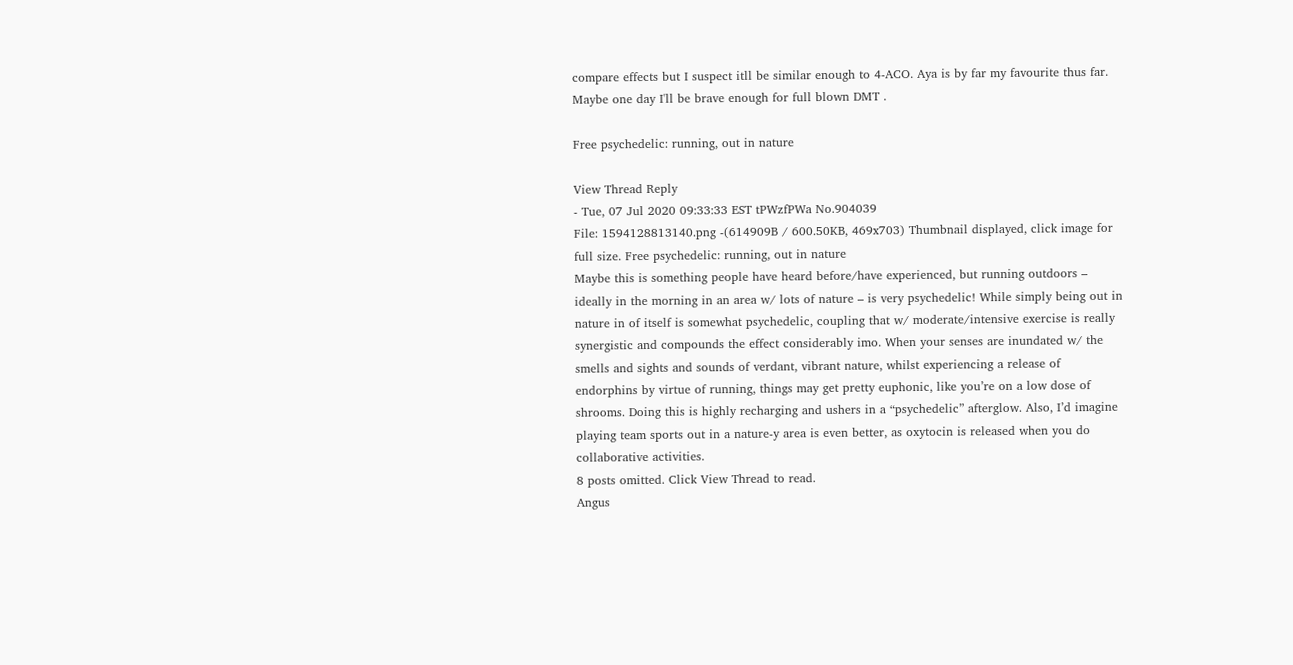compare effects but I suspect itll be similar enough to 4-ACO. Aya is by far my favourite thus far. Maybe one day I'll be brave enough for full blown DMT .

Free psychedelic: running, out in nature

View Thread Reply
- Tue, 07 Jul 2020 09:33:33 EST tPWzfPWa No.904039
File: 1594128813140.png -(614909B / 600.50KB, 469x703) Thumbnail displayed, click image for full size. Free psychedelic: running, out in nature
Maybe this is something people have heard before/have experienced, but running outdoors – ideally in the morning in an area w/ lots of nature – is very psychedelic! While simply being out in nature in of itself is somewhat psychedelic, coupling that w/ moderate/intensive exercise is really synergistic and compounds the effect considerably imo. When your senses are inundated w/ the smells and sights and sounds of verdant, vibrant nature, whilst experiencing a release of endorphins by virtue of running, things may get pretty euphonic, like you’re on a low dose of shrooms. Doing this is highly recharging and ushers in a “psychedelic” afterglow. Also, I’d imagine playing team sports out in a nature-y area is even better, as oxytocin is released when you do collaborative activities.
8 posts omitted. Click View Thread to read.
Angus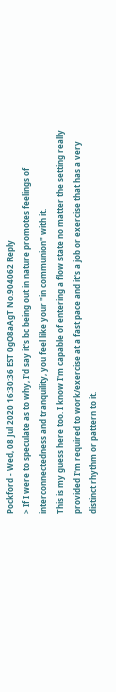Pockford - Wed, 08 Jul 2020 16:30:36 EST 0gO8aAgT No.904062 Reply
> If I were to speculate as to why, I'd say it's bc being out in nature promotes feelings of interconnectedness and tranquility, you feel like your "in communion" with it.
This is my guess here too. I know I'm capable of entering a flow state no matter the setting really provided I'm required to work/exercise at a fast pace and it's a job or exercise that has a very distinct rhythm or pattern to it.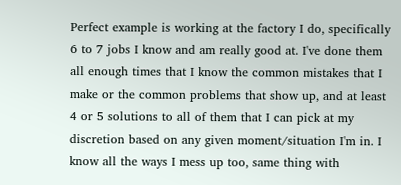Perfect example is working at the factory I do, specifically 6 to 7 jobs I know and am really good at. I've done them all enough times that I know the common mistakes that I make or the common problems that show up, and at least 4 or 5 solutions to all of them that I can pick at my discretion based on any given moment/situation I'm in. I know all the ways I mess up too, same thing with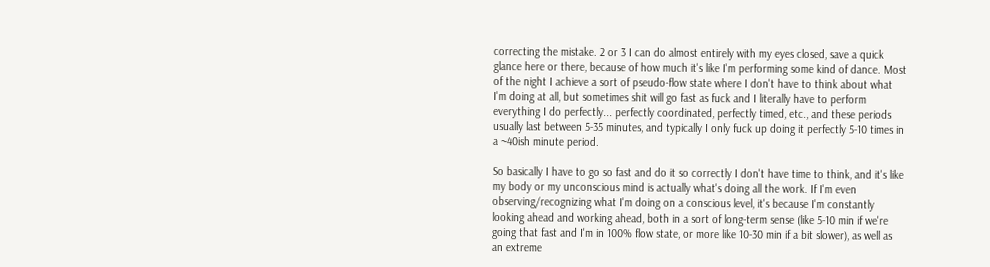correcting the mistake. 2 or 3 I can do almost entirely with my eyes closed, save a quick glance here or there, because of how much it's like I'm performing some kind of dance. Most of the night I achieve a sort of pseudo-flow state where I don't have to think about what I'm doing at all, but sometimes shit will go fast as fuck and I literally have to perform everything I do perfectly... perfectly coordinated, perfectly timed, etc., and these periods usually last between 5-35 minutes, and typically I only fuck up doing it perfectly 5-10 times in a ~40ish minute period.

So basically I have to go so fast and do it so correctly I don't have time to think, and it's like my body or my unconscious mind is actually what's doing all the work. If I'm even observing/recognizing what I'm doing on a conscious level, it's because I'm constantly looking ahead and working ahead, both in a sort of long-term sense (like 5-10 min if we're going that fast and I'm in 100% flow state, or more like 10-30 min if a bit slower), as well as an extreme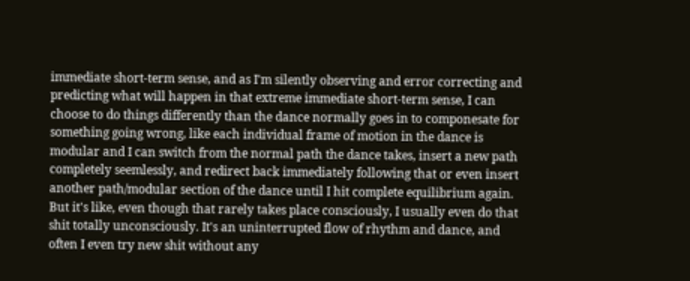immediate short-term sense, and as I'm silently observing and error correcting and predicting what will happen in that extreme immediate short-term sense, I can choose to do things differently than the dance normally goes in to componesate for something going wrong, like each individual frame of motion in the dance is modular and I can switch from the normal path the dance takes, insert a new path completely seemlessly, and redirect back immediately following that or even insert another path/modular section of the dance until I hit complete equilibrium again. But it's like, even though that rarely takes place consciously, I usually even do that shit totally unconsciously. It's an uninterrupted flow of rhythm and dance, and often I even try new shit without any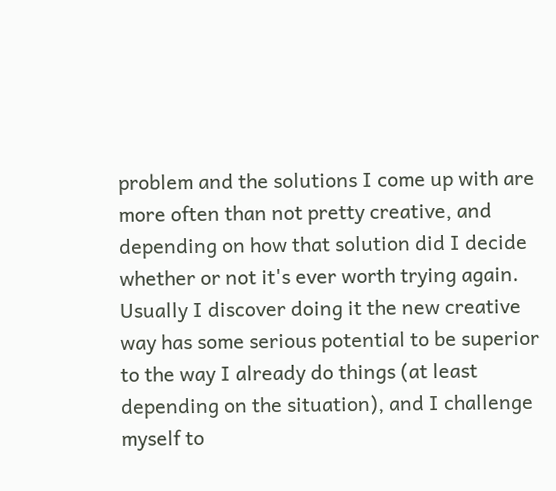problem and the solutions I come up with are more often than not pretty creative, and depending on how that solution did I decide whether or not it's ever worth trying again. Usually I discover doing it the new creative way has some serious potential to be superior to the way I already do things (at least depending on the situation), and I challenge myself to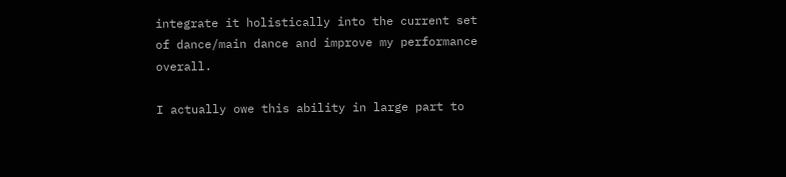integrate it holistically into the current set of dance/main dance and improve my performance overall.

I actually owe this ability in large part to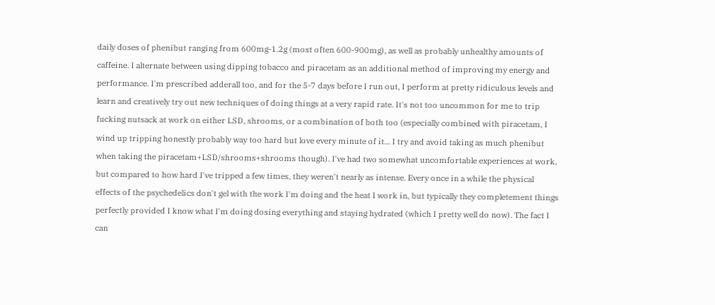daily doses of phenibut ranging from 600mg-1.2g (most often 600-900mg), as well as probably unhealthy amounts of caffeine. I alternate between using dipping tobacco and piracetam as an additional method of improving my energy and performance. I'm prescribed adderall too, and for the 5-7 days before I run out, I perform at pretty ridiculous levels and learn and creatively try out new techniques of doing things at a very rapid rate. It's not too uncommon for me to trip fucking nutsack at work on either LSD, shrooms, or a combination of both too (especially combined with piracetam, I wind up tripping honestly probably way too hard but love every minute of it... I try and avoid taking as much phenibut when taking the piracetam+LSD/shrooms+shrooms though). I've had two somewhat uncomfortable experiences at work, but compared to how hard I've tripped a few times, they weren't nearly as intense. Every once in a while the physical effects of the psychedelics don't gel with the work I'm doing and the heat I work in, but typically they completement things perfectly provided I know what I'm doing dosing everything and staying hydrated (which I pretty well do now). The fact I can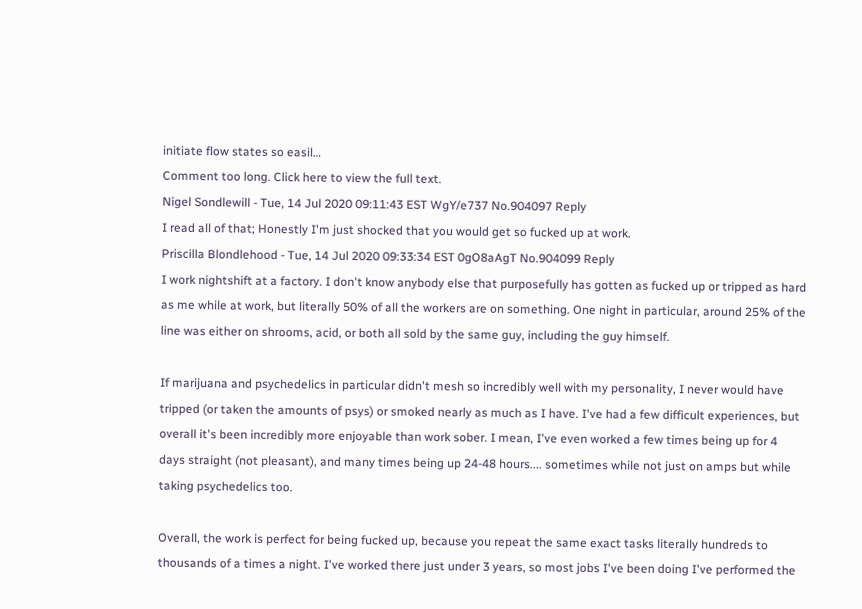initiate flow states so easil…
Comment too long. Click here to view the full text.
Nigel Sondlewill - Tue, 14 Jul 2020 09:11:43 EST WgY/e737 No.904097 Reply
I read all of that; Honestly I'm just shocked that you would get so fucked up at work.
Priscilla Blondlehood - Tue, 14 Jul 2020 09:33:34 EST 0gO8aAgT No.904099 Reply
I work nightshift at a factory. I don't know anybody else that purposefully has gotten as fucked up or tripped as hard as me while at work, but literally 50% of all the workers are on something. One night in particular, around 25% of the line was either on shrooms, acid, or both all sold by the same guy, including the guy himself.

If marijuana and psychedelics in particular didn't mesh so incredibly well with my personality, I never would have tripped (or taken the amounts of psys) or smoked nearly as much as I have. I've had a few difficult experiences, but overall it's been incredibly more enjoyable than work sober. I mean, I've even worked a few times being up for 4 days straight (not pleasant), and many times being up 24-48 hours.... sometimes while not just on amps but while taking psychedelics too.

Overall, the work is perfect for being fucked up, because you repeat the same exact tasks literally hundreds to thousands of a times a night. I've worked there just under 3 years, so most jobs I've been doing I've performed the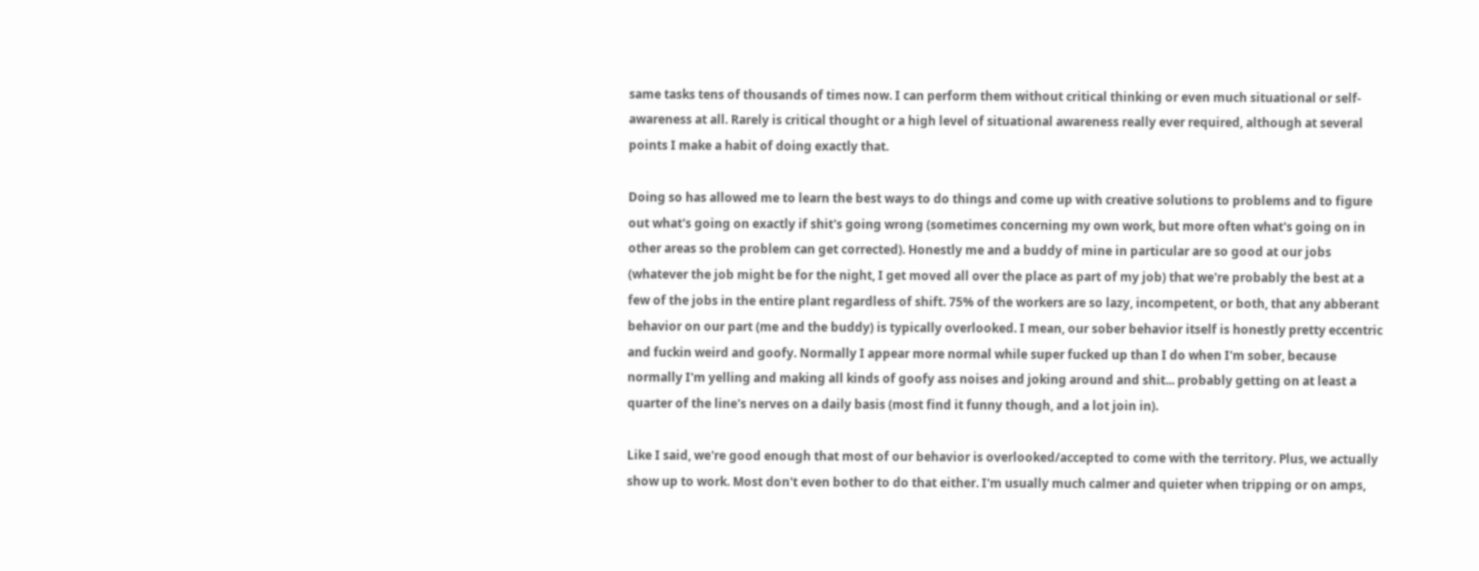same tasks tens of thousands of times now. I can perform them without critical thinking or even much situational or self-awareness at all. Rarely is critical thought or a high level of situational awareness really ever required, although at several points I make a habit of doing exactly that.

Doing so has allowed me to learn the best ways to do things and come up with creative solutions to problems and to figure out what's going on exactly if shit's going wrong (sometimes concerning my own work, but more often what's going on in other areas so the problem can get corrected). Honestly me and a buddy of mine in particular are so good at our jobs (whatever the job might be for the night, I get moved all over the place as part of my job) that we're probably the best at a few of the jobs in the entire plant regardless of shift. 75% of the workers are so lazy, incompetent, or both, that any abberant behavior on our part (me and the buddy) is typically overlooked. I mean, our sober behavior itself is honestly pretty eccentric and fuckin weird and goofy. Normally I appear more normal while super fucked up than I do when I'm sober, because normally I'm yelling and making all kinds of goofy ass noises and joking around and shit... probably getting on at least a quarter of the line's nerves on a daily basis (most find it funny though, and a lot join in).

Like I said, we're good enough that most of our behavior is overlooked/accepted to come with the territory. Plus, we actually show up to work. Most don't even bother to do that either. I'm usually much calmer and quieter when tripping or on amps,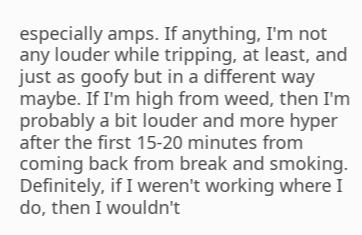especially amps. If anything, I'm not any louder while tripping, at least, and just as goofy but in a different way maybe. If I'm high from weed, then I'm probably a bit louder and more hyper after the first 15-20 minutes from coming back from break and smoking. Definitely, if I weren't working where I do, then I wouldn't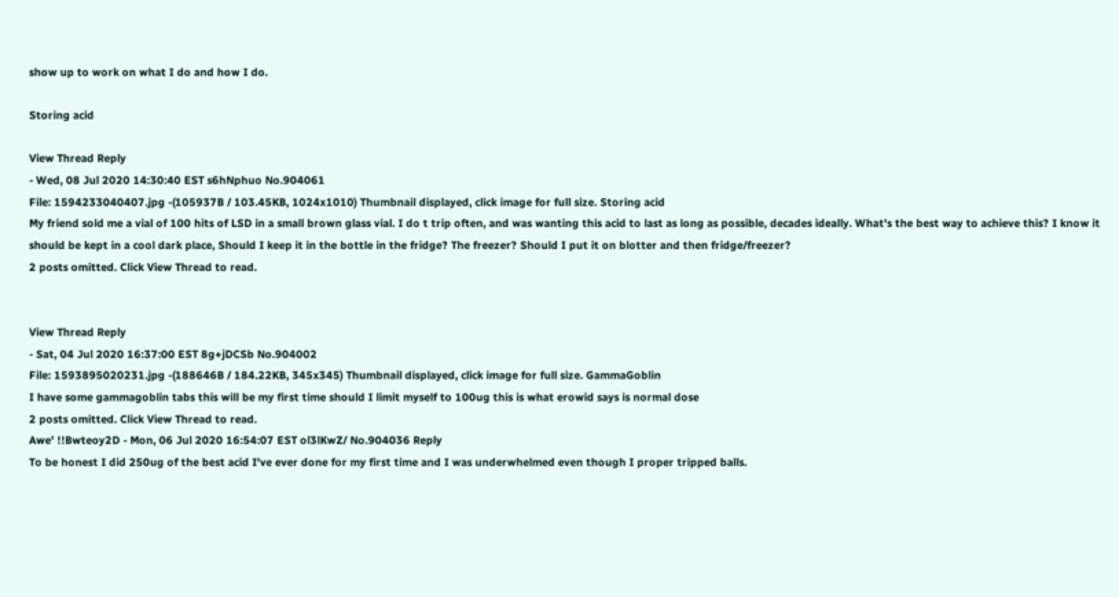show up to work on what I do and how I do.

Storing acid

View Thread Reply
- Wed, 08 Jul 2020 14:30:40 EST s6hNphuo No.904061
File: 1594233040407.jpg -(105937B / 103.45KB, 1024x1010) Thumbnail displayed, click image for full size. Storing acid
My friend sold me a vial of 100 hits of LSD in a small brown glass vial. I do t trip often, and was wanting this acid to last as long as possible, decades ideally. What's the best way to achieve this? I know it should be kept in a cool dark place, Should I keep it in the bottle in the fridge? The freezer? Should I put it on blotter and then fridge/freezer?
2 posts omitted. Click View Thread to read.


View Thread Reply
- Sat, 04 Jul 2020 16:37:00 EST 8g+jDCSb No.904002
File: 1593895020231.jpg -(188646B / 184.22KB, 345x345) Thumbnail displayed, click image for full size. GammaGoblin
I have some gammagoblin tabs this will be my first time should I limit myself to 100ug this is what erowid says is normal dose
2 posts omitted. Click View Thread to read.
Awe' !!Bwteoy2D - Mon, 06 Jul 2020 16:54:07 EST ol3lKwZ/ No.904036 Reply
To be honest I did 250ug of the best acid I've ever done for my first time and I was underwhelmed even though I proper tripped balls.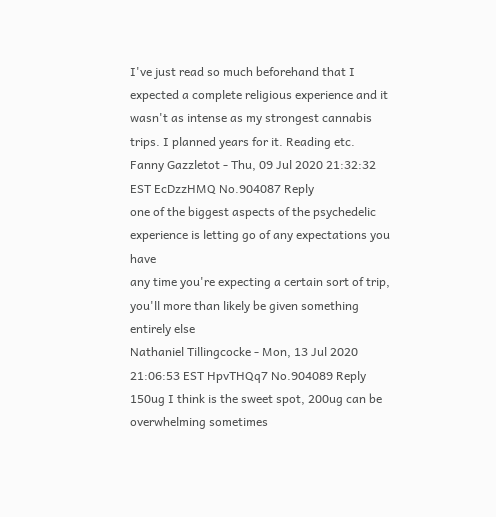I've just read so much beforehand that I expected a complete religious experience and it wasn't as intense as my strongest cannabis trips. I planned years for it. Reading etc.
Fanny Gazzletot - Thu, 09 Jul 2020 21:32:32 EST EcDzzHMQ No.904087 Reply
one of the biggest aspects of the psychedelic experience is letting go of any expectations you have
any time you're expecting a certain sort of trip, you'll more than likely be given something entirely else
Nathaniel Tillingcocke - Mon, 13 Jul 2020 21:06:53 EST HpvTHQq7 No.904089 Reply
150ug I think is the sweet spot, 200ug can be overwhelming sometimes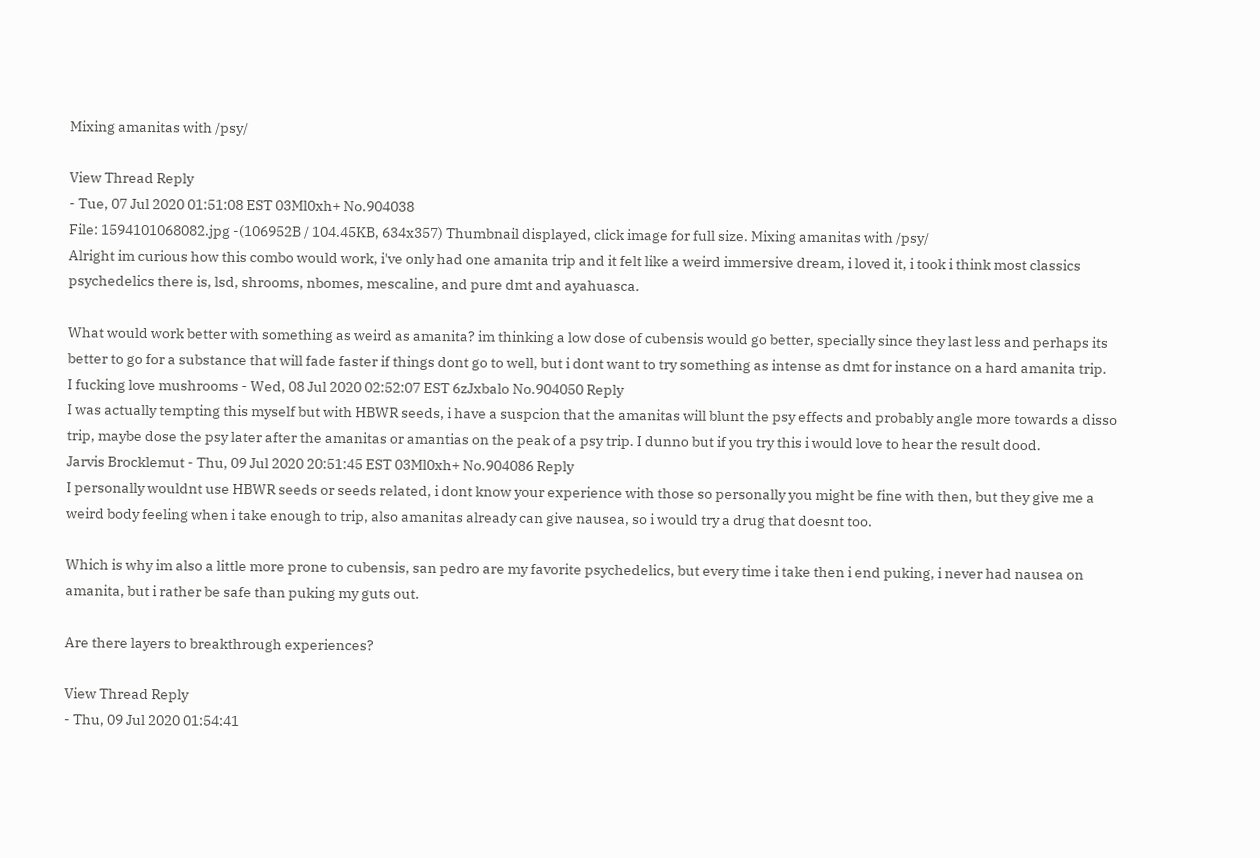Mixing amanitas with /psy/

View Thread Reply
- Tue, 07 Jul 2020 01:51:08 EST 03Ml0xh+ No.904038
File: 1594101068082.jpg -(106952B / 104.45KB, 634x357) Thumbnail displayed, click image for full size. Mixing amanitas with /psy/
Alright im curious how this combo would work, i've only had one amanita trip and it felt like a weird immersive dream, i loved it, i took i think most classics psychedelics there is, lsd, shrooms, nbomes, mescaline, and pure dmt and ayahuasca.

What would work better with something as weird as amanita? im thinking a low dose of cubensis would go better, specially since they last less and perhaps its better to go for a substance that will fade faster if things dont go to well, but i dont want to try something as intense as dmt for instance on a hard amanita trip.
I fucking love mushrooms - Wed, 08 Jul 2020 02:52:07 EST 6zJxbalo No.904050 Reply
I was actually tempting this myself but with HBWR seeds, i have a suspcion that the amanitas will blunt the psy effects and probably angle more towards a disso trip, maybe dose the psy later after the amanitas or amantias on the peak of a psy trip. I dunno but if you try this i would love to hear the result dood.
Jarvis Brocklemut - Thu, 09 Jul 2020 20:51:45 EST 03Ml0xh+ No.904086 Reply
I personally wouldnt use HBWR seeds or seeds related, i dont know your experience with those so personally you might be fine with then, but they give me a weird body feeling when i take enough to trip, also amanitas already can give nausea, so i would try a drug that doesnt too.

Which is why im also a little more prone to cubensis, san pedro are my favorite psychedelics, but every time i take then i end puking, i never had nausea on amanita, but i rather be safe than puking my guts out.

Are there layers to breakthrough experiences?

View Thread Reply
- Thu, 09 Jul 2020 01:54:41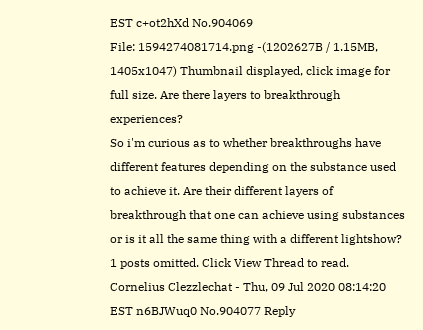EST c+ot2hXd No.904069
File: 1594274081714.png -(1202627B / 1.15MB, 1405x1047) Thumbnail displayed, click image for full size. Are there layers to breakthrough experiences?
So i'm curious as to whether breakthroughs have different features depending on the substance used to achieve it. Are their different layers of breakthrough that one can achieve using substances or is it all the same thing with a different lightshow?
1 posts omitted. Click View Thread to read.
Cornelius Clezzlechat - Thu, 09 Jul 2020 08:14:20 EST n6BJWuq0 No.904077 Reply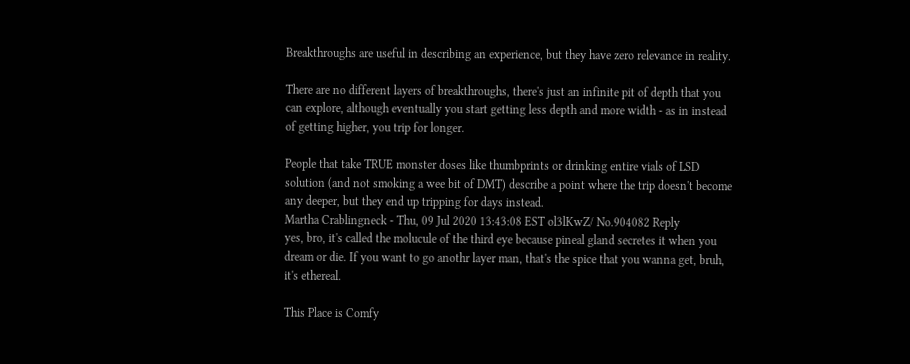Breakthroughs are useful in describing an experience, but they have zero relevance in reality.

There are no different layers of breakthroughs, there's just an infinite pit of depth that you can explore, although eventually you start getting less depth and more width - as in instead of getting higher, you trip for longer.

People that take TRUE monster doses like thumbprints or drinking entire vials of LSD solution (and not smoking a wee bit of DMT) describe a point where the trip doesn't become any deeper, but they end up tripping for days instead.
Martha Crablingneck - Thu, 09 Jul 2020 13:43:08 EST ol3lKwZ/ No.904082 Reply
yes, bro, it's called the molucule of the third eye because pineal gland secretes it when you dream or die. If you want to go anothr layer man, that's the spice that you wanna get, bruh, it's ethereal.

This Place is Comfy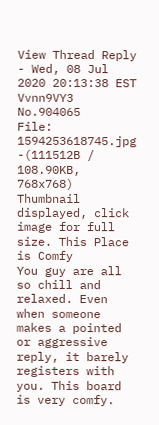View Thread Reply
- Wed, 08 Jul 2020 20:13:38 EST Vvnn9VY3 No.904065
File: 1594253618745.jpg -(111512B / 108.90KB, 768x768) Thumbnail displayed, click image for full size. This Place is Comfy
You guy are all so chill and relaxed. Even when someone makes a pointed or aggressive reply, it barely registers with you. This board is very comfy.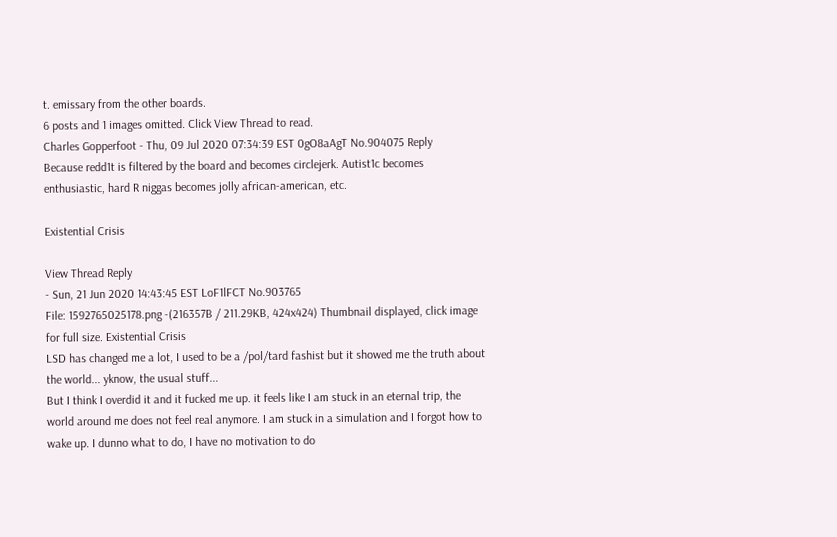t. emissary from the other boards.
6 posts and 1 images omitted. Click View Thread to read.
Charles Gopperfoot - Thu, 09 Jul 2020 07:34:39 EST 0gO8aAgT No.904075 Reply
Because redd1t is filtered by the board and becomes circlejerk. Autist1c becomes enthusiastic, hard R niggas becomes jolly african-american, etc.

Existential Crisis

View Thread Reply
- Sun, 21 Jun 2020 14:43:45 EST LoF1lFCT No.903765
File: 1592765025178.png -(216357B / 211.29KB, 424x424) Thumbnail displayed, click image for full size. Existential Crisis
LSD has changed me a lot, I used to be a /pol/tard fashist but it showed me the truth about the world... yknow, the usual stuff...
But I think I overdid it and it fucked me up. it feels like I am stuck in an eternal trip, the world around me does not feel real anymore. I am stuck in a simulation and I forgot how to wake up. I dunno what to do, I have no motivation to do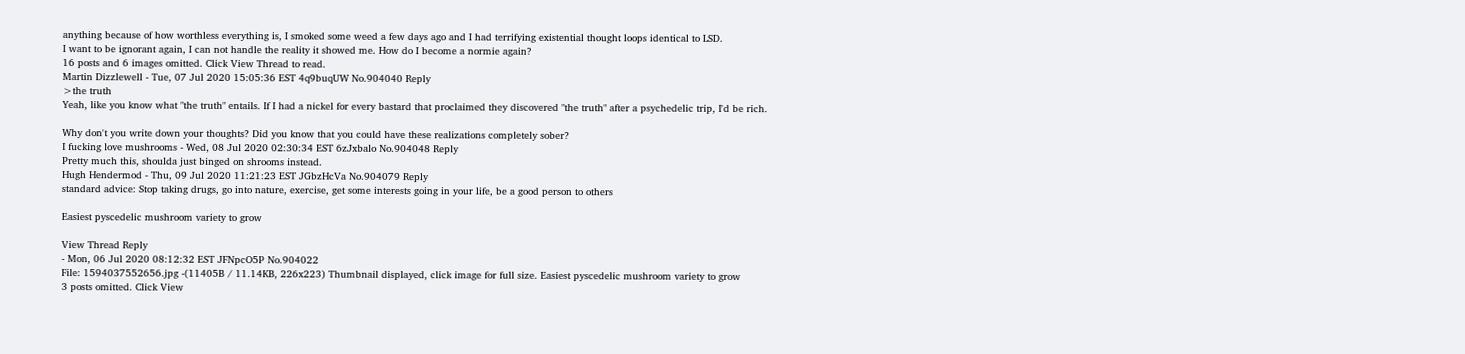anything because of how worthless everything is, I smoked some weed a few days ago and I had terrifying existential thought loops identical to LSD.
I want to be ignorant again, I can not handle the reality it showed me. How do I become a normie again?
16 posts and 6 images omitted. Click View Thread to read.
Martin Dizzlewell - Tue, 07 Jul 2020 15:05:36 EST 4q9buqUW No.904040 Reply
>the truth
Yeah, like you know what "the truth" entails. If I had a nickel for every bastard that proclaimed they discovered "the truth" after a psychedelic trip, I'd be rich.

Why don't you write down your thoughts? Did you know that you could have these realizations completely sober?
I fucking love mushrooms - Wed, 08 Jul 2020 02:30:34 EST 6zJxbalo No.904048 Reply
Pretty much this, shoulda just binged on shrooms instead.
Hugh Hendermod - Thu, 09 Jul 2020 11:21:23 EST JGbzHcVa No.904079 Reply
standard advice: Stop taking drugs, go into nature, exercise, get some interests going in your life, be a good person to others

Easiest pyscedelic mushroom variety to grow

View Thread Reply
- Mon, 06 Jul 2020 08:12:32 EST JFNpcO5P No.904022
File: 1594037552656.jpg -(11405B / 11.14KB, 226x223) Thumbnail displayed, click image for full size. Easiest pyscedelic mushroom variety to grow
3 posts omitted. Click View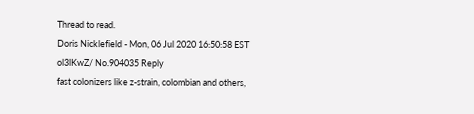Thread to read.
Doris Nicklefield - Mon, 06 Jul 2020 16:50:58 EST ol3lKwZ/ No.904035 Reply
fast colonizers like z-strain, colombian and others,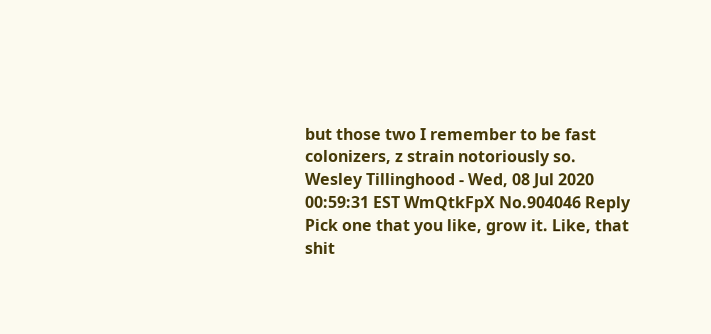but those two I remember to be fast colonizers, z strain notoriously so.
Wesley Tillinghood - Wed, 08 Jul 2020 00:59:31 EST WmQtkFpX No.904046 Reply
Pick one that you like, grow it. Like, that shit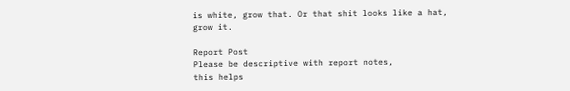is white, grow that. Or that shit looks like a hat, grow it.

Report Post
Please be descriptive with report notes,
this helps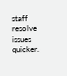staff resolve issues quicker.